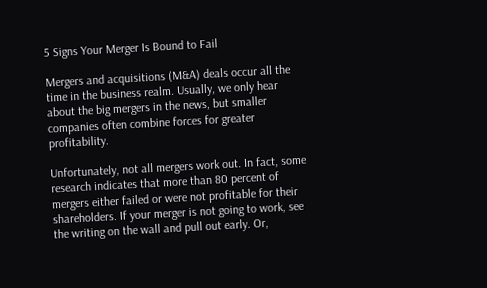5 Signs Your Merger Is Bound to Fail

Mergers and acquisitions (M&A) deals occur all the time in the business realm. Usually, we only hear about the big mergers in the news, but smaller companies often combine forces for greater profitability.

Unfortunately, not all mergers work out. In fact, some research indicates that more than 80 percent of mergers either failed or were not profitable for their shareholders. If your merger is not going to work, see the writing on the wall and pull out early. Or,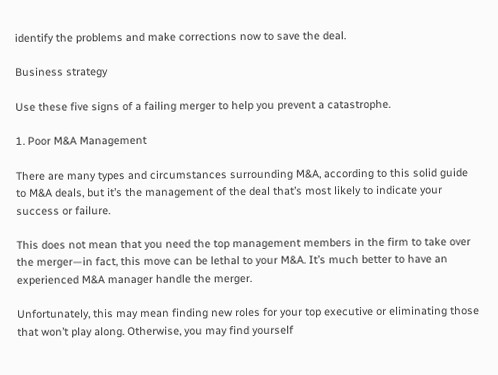identify the problems and make corrections now to save the deal.

Business strategy

Use these five signs of a failing merger to help you prevent a catastrophe.

1. Poor M&A Management

There are many types and circumstances surrounding M&A, according to this solid guide to M&A deals, but it’s the management of the deal that’s most likely to indicate your success or failure.

This does not mean that you need the top management members in the firm to take over the merger—in fact, this move can be lethal to your M&A. It’s much better to have an experienced M&A manager handle the merger.

Unfortunately, this may mean finding new roles for your top executive or eliminating those that won’t play along. Otherwise, you may find yourself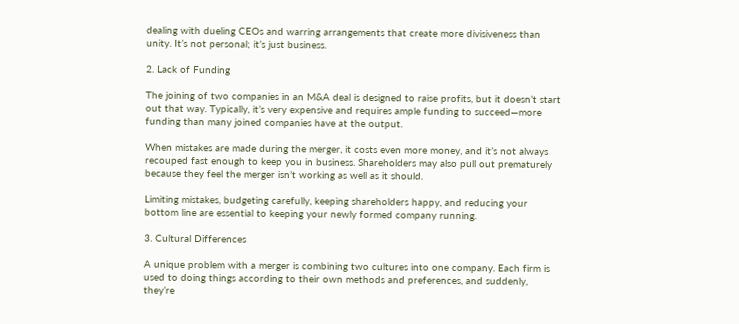dealing with dueling CEOs and warring arrangements that create more divisiveness than unity. It’s not personal; it’s just business.

2. Lack of Funding

The joining of two companies in an M&A deal is designed to raise profits, but it doesn’t start out that way. Typically, it’s very expensive and requires ample funding to succeed—more funding than many joined companies have at the output.

When mistakes are made during the merger, it costs even more money, and it’s not always recouped fast enough to keep you in business. Shareholders may also pull out prematurely because they feel the merger isn’t working as well as it should.

Limiting mistakes, budgeting carefully, keeping shareholders happy, and reducing your bottom line are essential to keeping your newly formed company running.

3. Cultural Differences

A unique problem with a merger is combining two cultures into one company. Each firm is used to doing things according to their own methods and preferences, and suddenly, they’re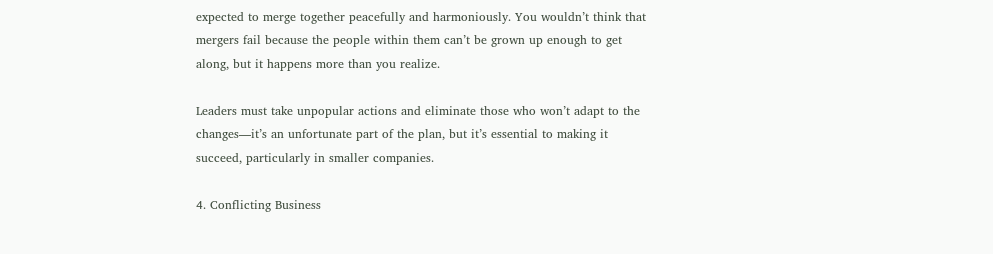expected to merge together peacefully and harmoniously. You wouldn’t think that mergers fail because the people within them can’t be grown up enough to get along, but it happens more than you realize.

Leaders must take unpopular actions and eliminate those who won’t adapt to the changes—it’s an unfortunate part of the plan, but it’s essential to making it succeed, particularly in smaller companies.

4. Conflicting Business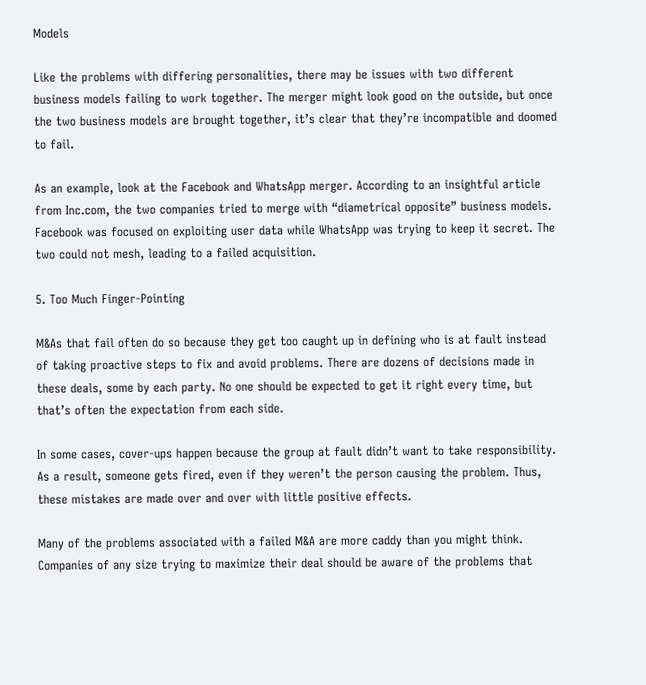Models

Like the problems with differing personalities, there may be issues with two different business models failing to work together. The merger might look good on the outside, but once the two business models are brought together, it’s clear that they’re incompatible and doomed to fail.

As an example, look at the Facebook and WhatsApp merger. According to an insightful article from Inc.com, the two companies tried to merge with “diametrical opposite” business models. Facebook was focused on exploiting user data while WhatsApp was trying to keep it secret. The two could not mesh, leading to a failed acquisition.

5. Too Much Finger-Pointing

M&As that fail often do so because they get too caught up in defining who is at fault instead of taking proactive steps to fix and avoid problems. There are dozens of decisions made in these deals, some by each party. No one should be expected to get it right every time, but that’s often the expectation from each side.

In some cases, cover-ups happen because the group at fault didn’t want to take responsibility. As a result, someone gets fired, even if they weren’t the person causing the problem. Thus, these mistakes are made over and over with little positive effects.

Many of the problems associated with a failed M&A are more caddy than you might think. Companies of any size trying to maximize their deal should be aware of the problems that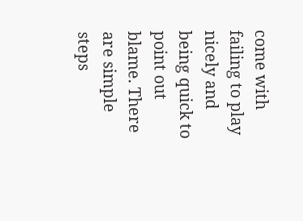come with failing to play nicely and being quick to point out blame. There are simple steps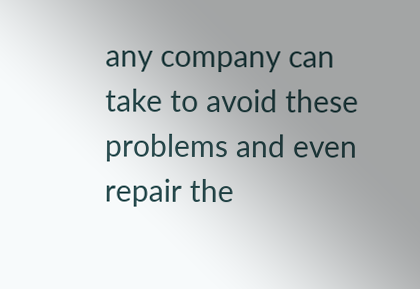any company can take to avoid these problems and even repair the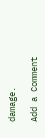damage.

Add a Comment